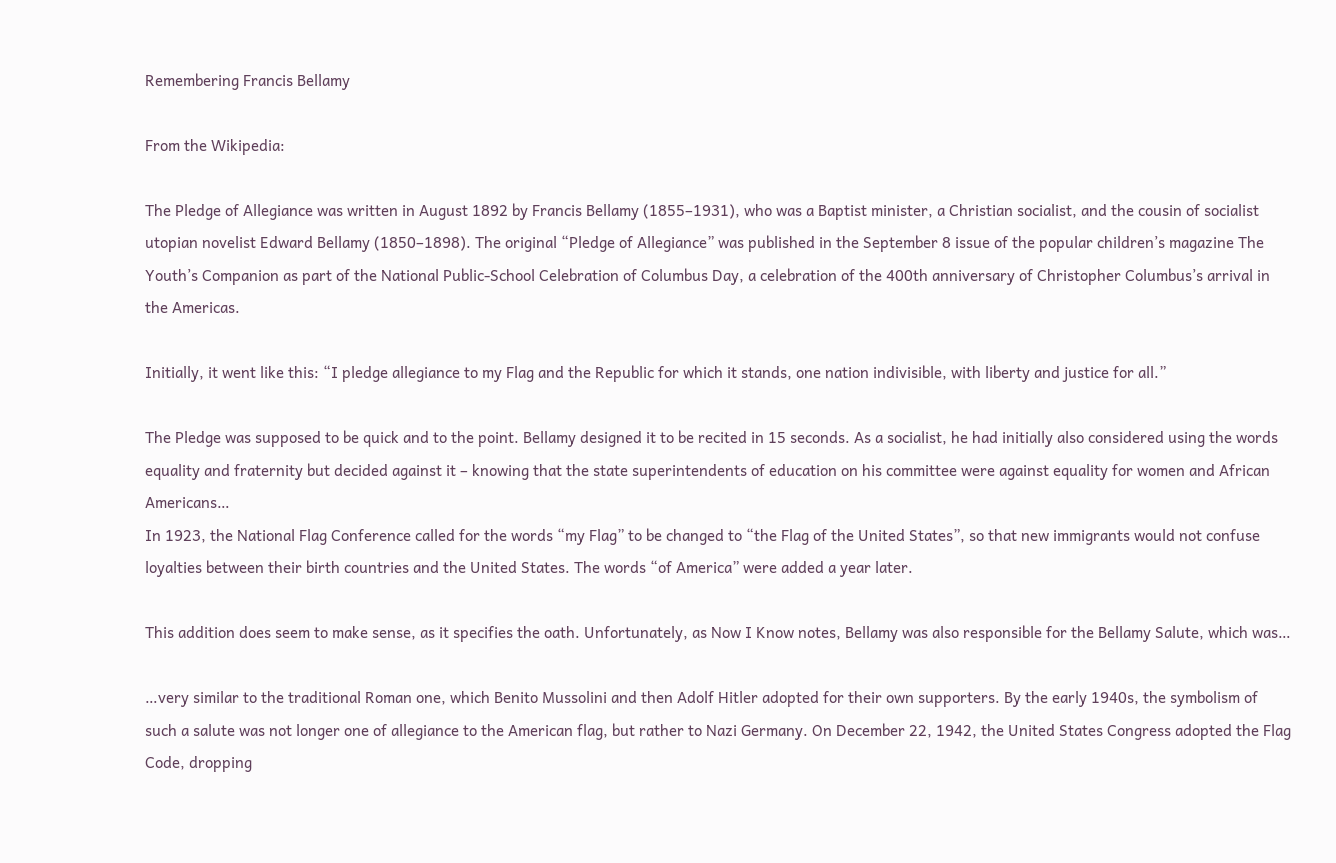Remembering Francis Bellamy

From the Wikipedia:

The Pledge of Allegiance was written in August 1892 by Francis Bellamy (1855–1931), who was a Baptist minister, a Christian socialist, and the cousin of socialist utopian novelist Edward Bellamy (1850–1898). The original “Pledge of Allegiance” was published in the September 8 issue of the popular children’s magazine The Youth’s Companion as part of the National Public-School Celebration of Columbus Day, a celebration of the 400th anniversary of Christopher Columbus’s arrival in the Americas.

Initially, it went like this: “I pledge allegiance to my Flag and the Republic for which it stands, one nation indivisible, with liberty and justice for all.”

The Pledge was supposed to be quick and to the point. Bellamy designed it to be recited in 15 seconds. As a socialist, he had initially also considered using the words equality and fraternity but decided against it – knowing that the state superintendents of education on his committee were against equality for women and African Americans…
In 1923, the National Flag Conference called for the words “my Flag” to be changed to “the Flag of the United States”, so that new immigrants would not confuse loyalties between their birth countries and the United States. The words “of America” were added a year later.

This addition does seem to make sense, as it specifies the oath. Unfortunately, as Now I Know notes, Bellamy was also responsible for the Bellamy Salute, which was…

…very similar to the traditional Roman one, which Benito Mussolini and then Adolf Hitler adopted for their own supporters. By the early 1940s, the symbolism of such a salute was not longer one of allegiance to the American flag, but rather to Nazi Germany. On December 22, 1942, the United States Congress adopted the Flag Code, dropping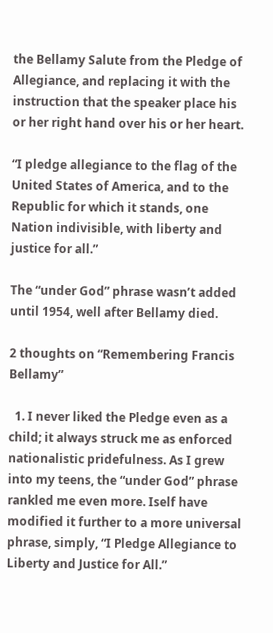the Bellamy Salute from the Pledge of Allegiance, and replacing it with the instruction that the speaker place his or her right hand over his or her heart.

“I pledge allegiance to the flag of the United States of America, and to the Republic for which it stands, one Nation indivisible, with liberty and justice for all.”

The “under God” phrase wasn’t added until 1954, well after Bellamy died.

2 thoughts on “Remembering Francis Bellamy”

  1. I never liked the Pledge even as a child; it always struck me as enforced nationalistic pridefulness. As I grew into my teens, the “under God” phrase rankled me even more. Iself have modified it further to a more universal phrase, simply, “I Pledge Allegiance to Liberty and Justice for All.”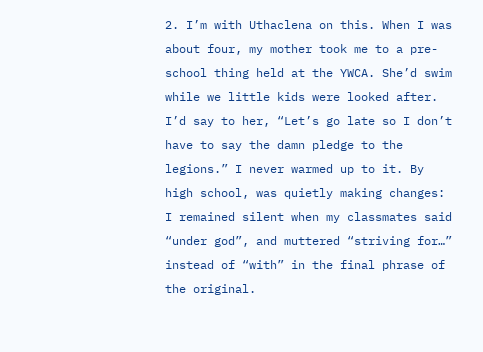2. I’m with Uthaclena on this. When I was about four, my mother took me to a pre-school thing held at the YWCA. She’d swim while we little kids were looked after. I’d say to her, “Let’s go late so I don’t have to say the damn pledge to the legions.” I never warmed up to it. By high school, was quietly making changes: I remained silent when my classmates said “under god”, and muttered “striving for…” instead of “with” in the final phrase of the original.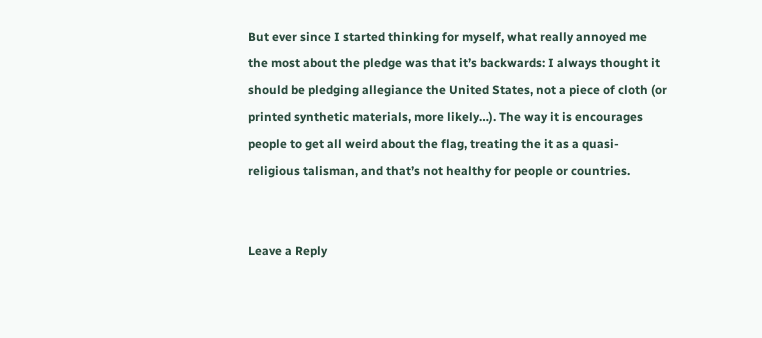But ever since I started thinking for myself, what really annoyed me the most about the pledge was that it’s backwards: I always thought it should be pledging allegiance the United States, not a piece of cloth (or printed synthetic materials, more likely…). The way it is encourages people to get all weird about the flag, treating the it as a quasi-religious talisman, and that’s not healthy for people or countries.


Leave a Reply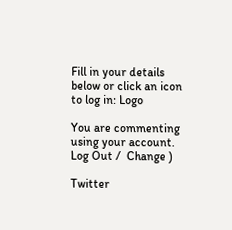Fill in your details below or click an icon to log in: Logo

You are commenting using your account. Log Out /  Change )

Twitter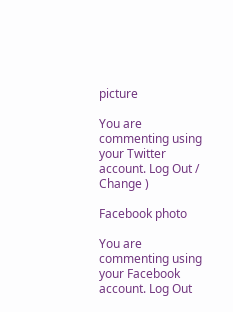picture

You are commenting using your Twitter account. Log Out /  Change )

Facebook photo

You are commenting using your Facebook account. Log Out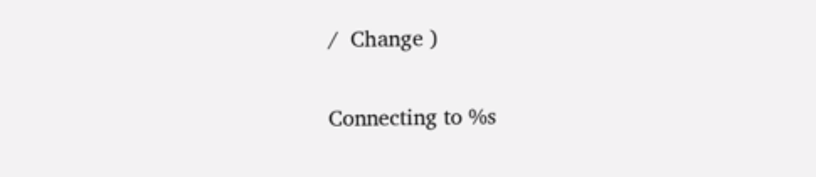/  Change )

Connecting to %s